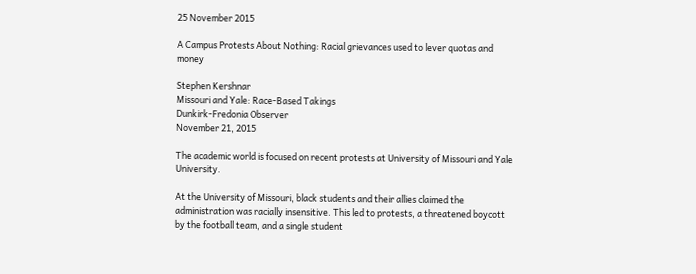25 November 2015

A Campus Protests About Nothing: Racial grievances used to lever quotas and money

Stephen Kershnar
Missouri and Yale: Race-Based Takings
Dunkirk-Fredonia Observer
November 21, 2015

The academic world is focused on recent protests at University of Missouri and Yale University.

At the University of Missouri, black students and their allies claimed the administration was racially insensitive. This led to protests, a threatened boycott by the football team, and a single student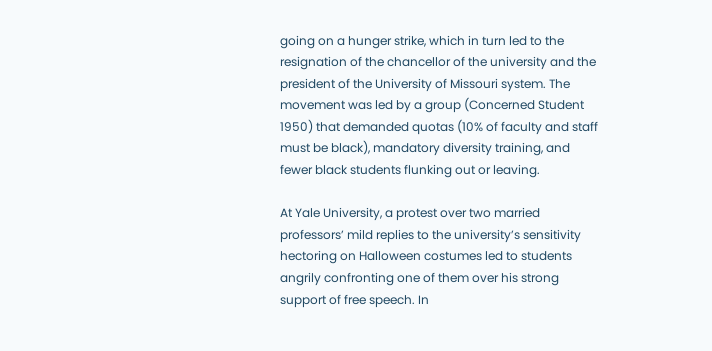going on a hunger strike, which in turn led to the resignation of the chancellor of the university and the president of the University of Missouri system. The movement was led by a group (Concerned Student 1950) that demanded quotas (10% of faculty and staff must be black), mandatory diversity training, and fewer black students flunking out or leaving.

At Yale University, a protest over two married professors’ mild replies to the university’s sensitivity hectoring on Halloween costumes led to students angrily confronting one of them over his strong support of free speech. In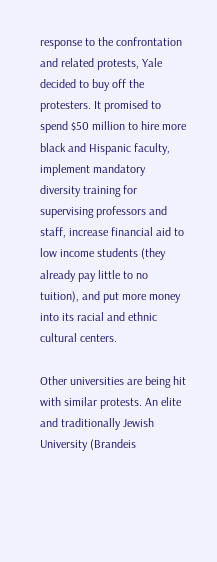response to the confrontation and related protests, Yale decided to buy off the protesters. It promised to spend $50 million to hire more black and Hispanic faculty, implement mandatory diversity training for supervising professors and staff, increase financial aid to low income students (they already pay little to no tuition), and put more money into its racial and ethnic cultural centers.

Other universities are being hit with similar protests. An elite and traditionally Jewish University (Brandeis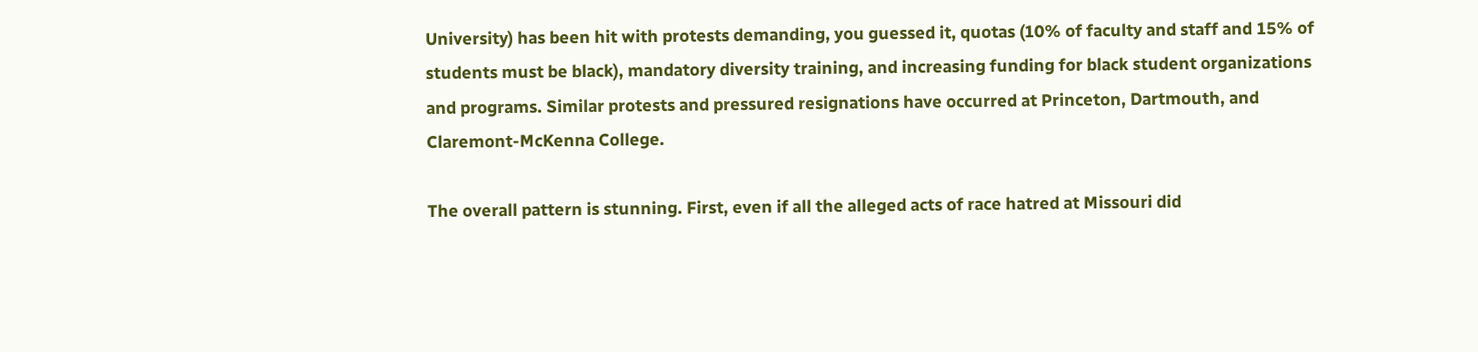University) has been hit with protests demanding, you guessed it, quotas (10% of faculty and staff and 15% of students must be black), mandatory diversity training, and increasing funding for black student organizations and programs. Similar protests and pressured resignations have occurred at Princeton, Dartmouth, and Claremont-McKenna College.

The overall pattern is stunning. First, even if all the alleged acts of race hatred at Missouri did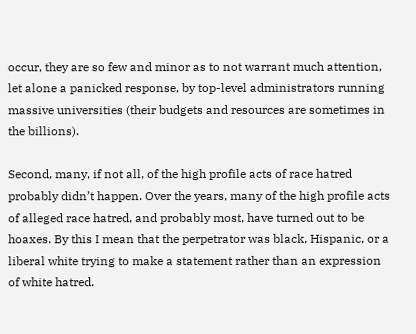occur, they are so few and minor as to not warrant much attention, let alone a panicked response, by top-level administrators running massive universities (their budgets and resources are sometimes in the billions).

Second, many, if not all, of the high profile acts of race hatred probably didn’t happen. Over the years, many of the high profile acts of alleged race hatred, and probably most, have turned out to be hoaxes. By this I mean that the perpetrator was black, Hispanic, or a liberal white trying to make a statement rather than an expression of white hatred.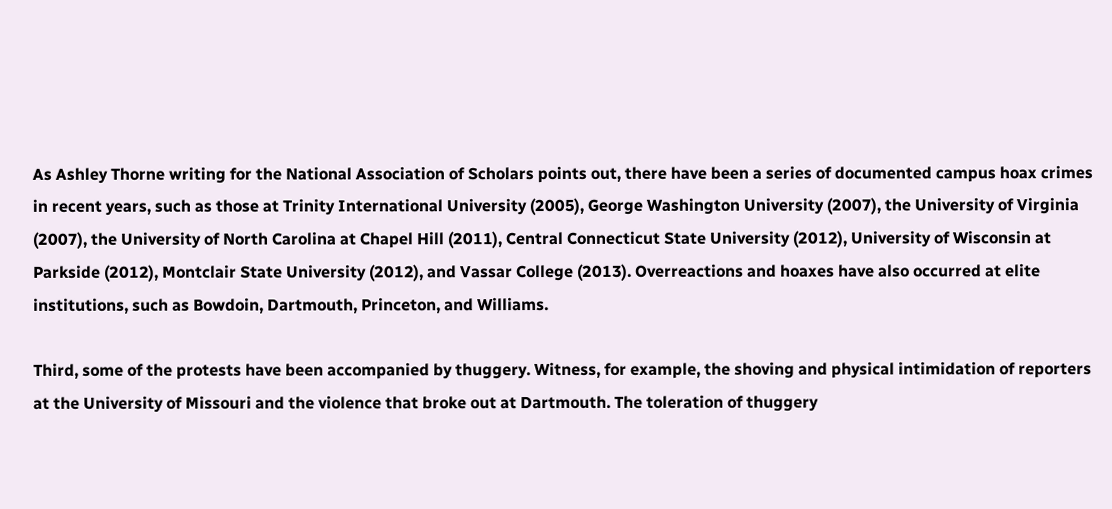As Ashley Thorne writing for the National Association of Scholars points out, there have been a series of documented campus hoax crimes in recent years, such as those at Trinity International University (2005), George Washington University (2007), the University of Virginia (2007), the University of North Carolina at Chapel Hill (2011), Central Connecticut State University (2012), University of Wisconsin at Parkside (2012), Montclair State University (2012), and Vassar College (2013). Overreactions and hoaxes have also occurred at elite institutions, such as Bowdoin, Dartmouth, Princeton, and Williams.

Third, some of the protests have been accompanied by thuggery. Witness, for example, the shoving and physical intimidation of reporters at the University of Missouri and the violence that broke out at Dartmouth. The toleration of thuggery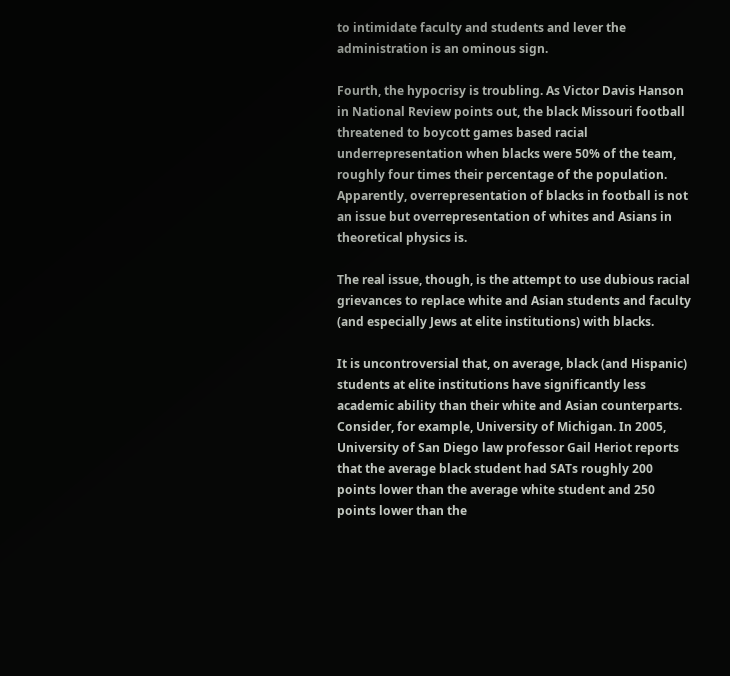to intimidate faculty and students and lever the administration is an ominous sign.

Fourth, the hypocrisy is troubling. As Victor Davis Hanson in National Review points out, the black Missouri football threatened to boycott games based racial underrepresentation when blacks were 50% of the team, roughly four times their percentage of the population. Apparently, overrepresentation of blacks in football is not an issue but overrepresentation of whites and Asians in theoretical physics is.

The real issue, though, is the attempt to use dubious racial grievances to replace white and Asian students and faculty (and especially Jews at elite institutions) with blacks.

It is uncontroversial that, on average, black (and Hispanic) students at elite institutions have significantly less academic ability than their white and Asian counterparts. Consider, for example, University of Michigan. In 2005, University of San Diego law professor Gail Heriot reports that the average black student had SATs roughly 200 points lower than the average white student and 250 points lower than the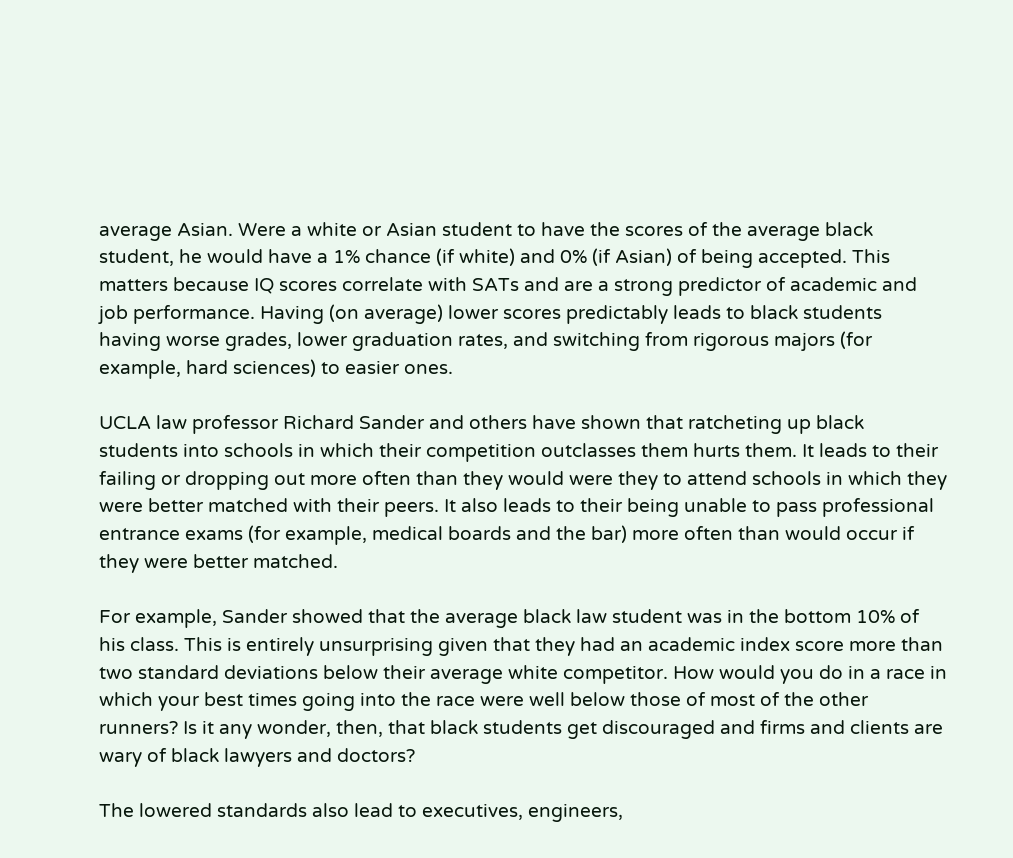average Asian. Were a white or Asian student to have the scores of the average black student, he would have a 1% chance (if white) and 0% (if Asian) of being accepted. This matters because IQ scores correlate with SATs and are a strong predictor of academic and job performance. Having (on average) lower scores predictably leads to black students having worse grades, lower graduation rates, and switching from rigorous majors (for example, hard sciences) to easier ones.

UCLA law professor Richard Sander and others have shown that ratcheting up black students into schools in which their competition outclasses them hurts them. It leads to their failing or dropping out more often than they would were they to attend schools in which they were better matched with their peers. It also leads to their being unable to pass professional entrance exams (for example, medical boards and the bar) more often than would occur if they were better matched.

For example, Sander showed that the average black law student was in the bottom 10% of his class. This is entirely unsurprising given that they had an academic index score more than two standard deviations below their average white competitor. How would you do in a race in which your best times going into the race were well below those of most of the other runners? Is it any wonder, then, that black students get discouraged and firms and clients are wary of black lawyers and doctors?

The lowered standards also lead to executives, engineers,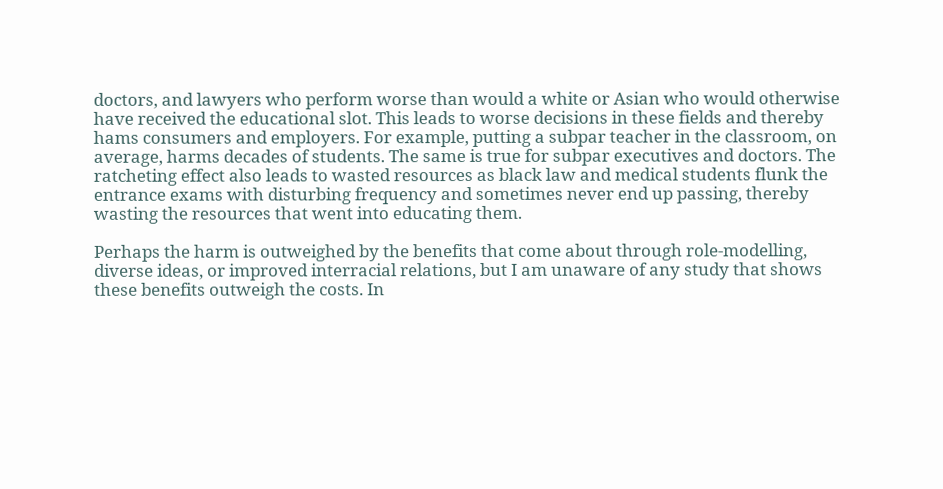doctors, and lawyers who perform worse than would a white or Asian who would otherwise have received the educational slot. This leads to worse decisions in these fields and thereby hams consumers and employers. For example, putting a subpar teacher in the classroom, on average, harms decades of students. The same is true for subpar executives and doctors. The ratcheting effect also leads to wasted resources as black law and medical students flunk the entrance exams with disturbing frequency and sometimes never end up passing, thereby wasting the resources that went into educating them.

Perhaps the harm is outweighed by the benefits that come about through role-modelling, diverse ideas, or improved interracial relations, but I am unaware of any study that shows these benefits outweigh the costs. In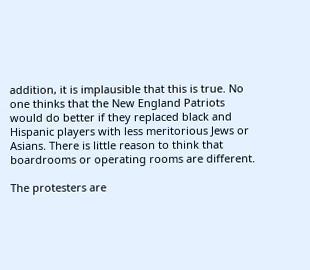addition, it is implausible that this is true. No one thinks that the New England Patriots would do better if they replaced black and Hispanic players with less meritorious Jews or Asians. There is little reason to think that boardrooms or operating rooms are different.

The protesters are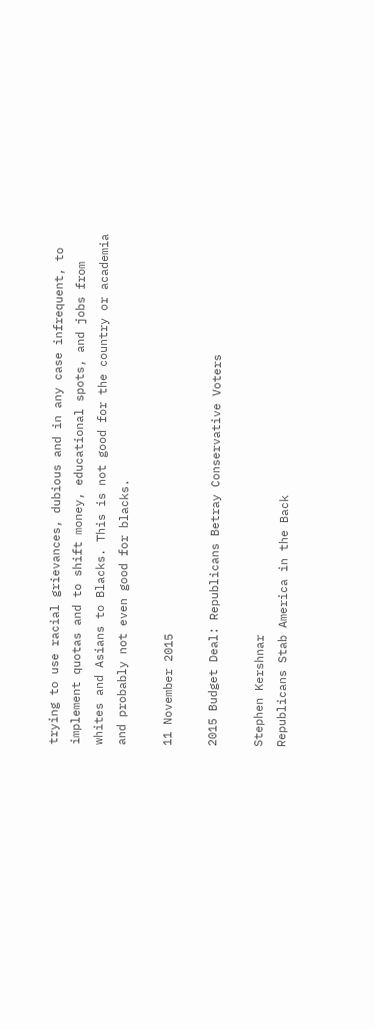trying to use racial grievances, dubious and in any case infrequent, to implement quotas and to shift money, educational spots, and jobs from whites and Asians to Blacks. This is not good for the country or academia and probably not even good for blacks.

11 November 2015

2015 Budget Deal: Republicans Betray Conservative Voters

Stephen Kershnar
Republicans Stab America in the Back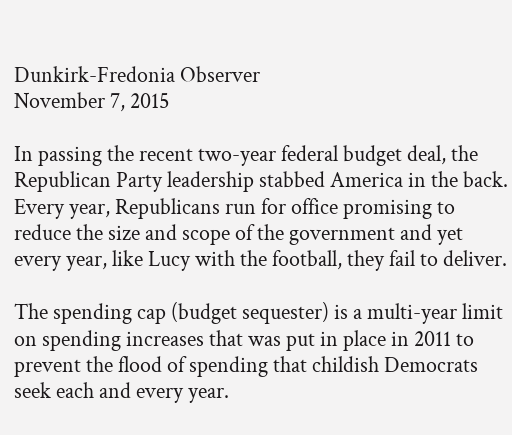Dunkirk-Fredonia Observer
November 7, 2015

In passing the recent two-year federal budget deal, the Republican Party leadership stabbed America in the back. Every year, Republicans run for office promising to reduce the size and scope of the government and yet every year, like Lucy with the football, they fail to deliver.

The spending cap (budget sequester) is a multi-year limit on spending increases that was put in place in 2011 to prevent the flood of spending that childish Democrats seek each and every year.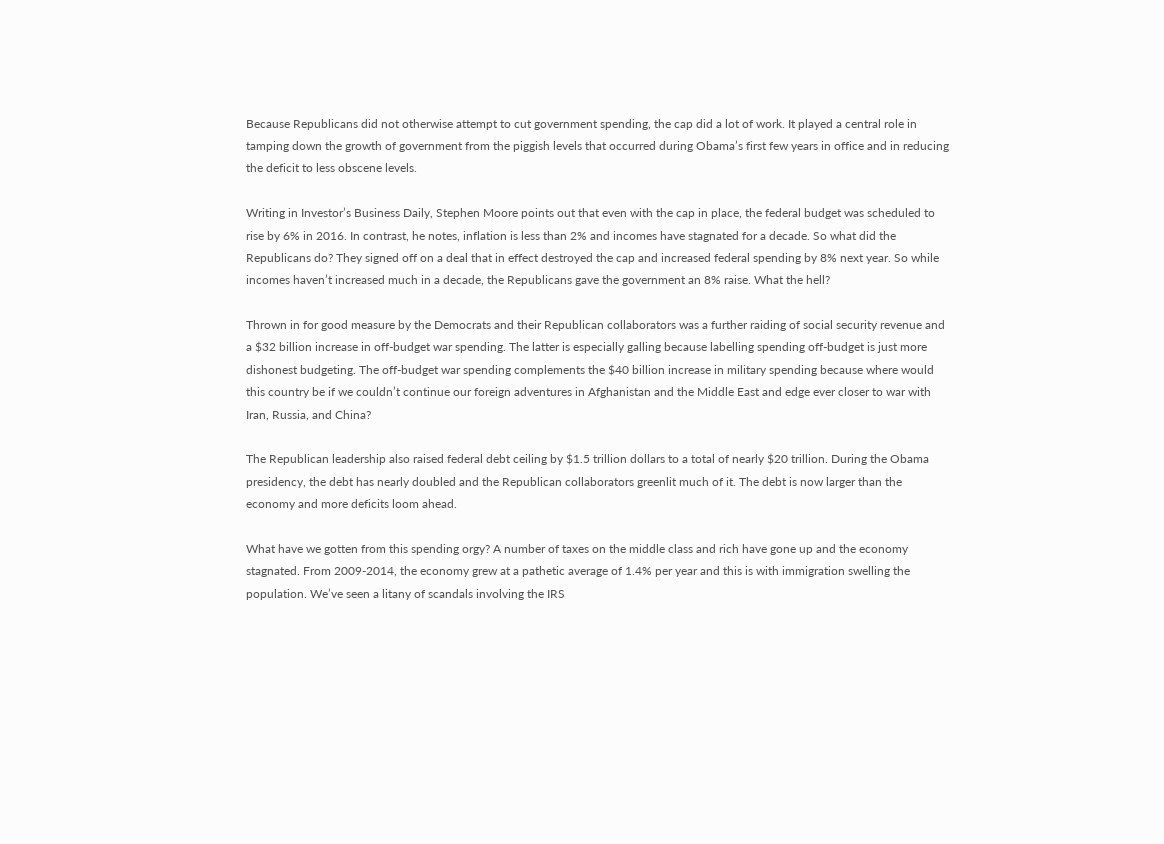Because Republicans did not otherwise attempt to cut government spending, the cap did a lot of work. It played a central role in tamping down the growth of government from the piggish levels that occurred during Obama’s first few years in office and in reducing the deficit to less obscene levels.

Writing in Investor’s Business Daily, Stephen Moore points out that even with the cap in place, the federal budget was scheduled to rise by 6% in 2016. In contrast, he notes, inflation is less than 2% and incomes have stagnated for a decade. So what did the Republicans do? They signed off on a deal that in effect destroyed the cap and increased federal spending by 8% next year. So while incomes haven’t increased much in a decade, the Republicans gave the government an 8% raise. What the hell?

Thrown in for good measure by the Democrats and their Republican collaborators was a further raiding of social security revenue and a $32 billion increase in off-budget war spending. The latter is especially galling because labelling spending off-budget is just more dishonest budgeting. The off-budget war spending complements the $40 billion increase in military spending because where would this country be if we couldn’t continue our foreign adventures in Afghanistan and the Middle East and edge ever closer to war with Iran, Russia, and China?

The Republican leadership also raised federal debt ceiling by $1.5 trillion dollars to a total of nearly $20 trillion. During the Obama presidency, the debt has nearly doubled and the Republican collaborators greenlit much of it. The debt is now larger than the economy and more deficits loom ahead.

What have we gotten from this spending orgy? A number of taxes on the middle class and rich have gone up and the economy stagnated. From 2009-2014, the economy grew at a pathetic average of 1.4% per year and this is with immigration swelling the population. We’ve seen a litany of scandals involving the IRS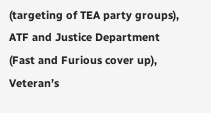(targeting of TEA party groups), ATF and Justice Department (Fast and Furious cover up), Veteran’s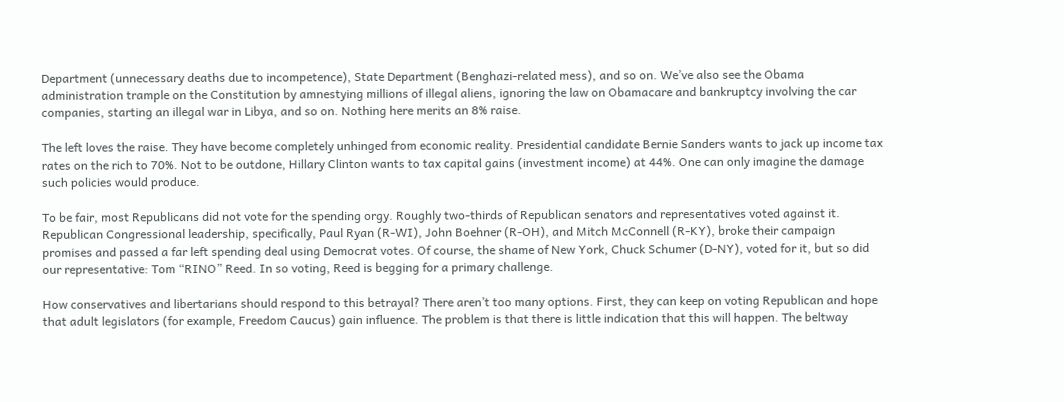Department (unnecessary deaths due to incompetence), State Department (Benghazi-related mess), and so on. We’ve also see the Obama administration trample on the Constitution by amnestying millions of illegal aliens, ignoring the law on Obamacare and bankruptcy involving the car companies, starting an illegal war in Libya, and so on. Nothing here merits an 8% raise.

The left loves the raise. They have become completely unhinged from economic reality. Presidential candidate Bernie Sanders wants to jack up income tax rates on the rich to 70%. Not to be outdone, Hillary Clinton wants to tax capital gains (investment income) at 44%. One can only imagine the damage such policies would produce.

To be fair, most Republicans did not vote for the spending orgy. Roughly two-thirds of Republican senators and representatives voted against it. Republican Congressional leadership, specifically, Paul Ryan (R-WI), John Boehner (R-OH), and Mitch McConnell (R-KY), broke their campaign promises and passed a far left spending deal using Democrat votes. Of course, the shame of New York, Chuck Schumer (D-NY), voted for it, but so did our representative: Tom “RINO” Reed. In so voting, Reed is begging for a primary challenge.

How conservatives and libertarians should respond to this betrayal? There aren’t too many options. First, they can keep on voting Republican and hope that adult legislators (for example, Freedom Caucus) gain influence. The problem is that there is little indication that this will happen. The beltway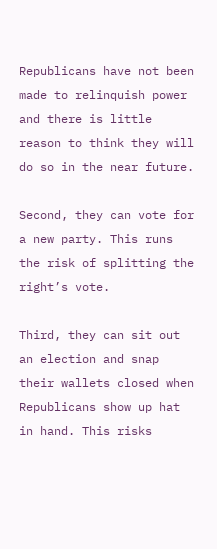Republicans have not been made to relinquish power and there is little reason to think they will do so in the near future.

Second, they can vote for a new party. This runs the risk of splitting the right’s vote.

Third, they can sit out an election and snap their wallets closed when Republicans show up hat in hand. This risks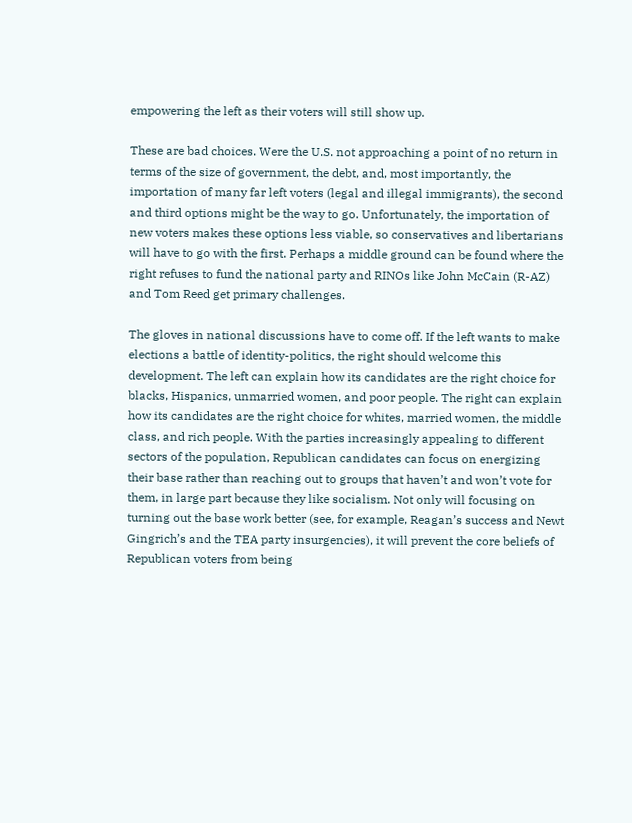empowering the left as their voters will still show up.

These are bad choices. Were the U.S. not approaching a point of no return in terms of the size of government, the debt, and, most importantly, the importation of many far left voters (legal and illegal immigrants), the second and third options might be the way to go. Unfortunately, the importation of new voters makes these options less viable, so conservatives and libertarians will have to go with the first. Perhaps a middle ground can be found where the right refuses to fund the national party and RINOs like John McCain (R-AZ) and Tom Reed get primary challenges.

The gloves in national discussions have to come off. If the left wants to make elections a battle of identity-politics, the right should welcome this development. The left can explain how its candidates are the right choice for blacks, Hispanics, unmarried women, and poor people. The right can explain how its candidates are the right choice for whites, married women, the middle class, and rich people. With the parties increasingly appealing to different sectors of the population, Republican candidates can focus on energizing their base rather than reaching out to groups that haven’t and won’t vote for them, in large part because they like socialism. Not only will focusing on turning out the base work better (see, for example, Reagan’s success and Newt Gingrich’s and the TEA party insurgencies), it will prevent the core beliefs of Republican voters from being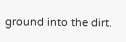ground into the dirt.